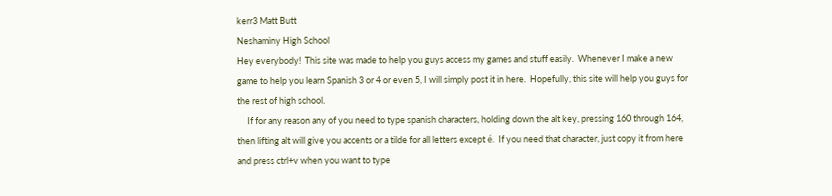kerr3 Matt Butt
Neshaminy High School
Hey everybody!  This site was made to help you guys access my games and stuff easily.  Whenever I make a new game to help you learn Spanish 3 or 4 or even 5, I will simply post it in here.  Hopefully, this site will help you guys for the rest of high school.
     If for any reason any of you need to type spanish characters, holding down the alt key, pressing 160 through 164, then lifting alt will give you accents or a tilde for all letters except é.  If you need that character, just copy it from here and press ctrl+v when you want to type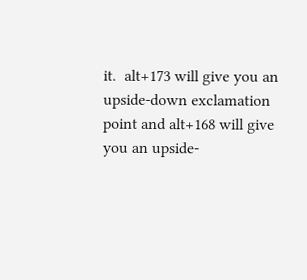it.  alt+173 will give you an upside-down exclamation point and alt+168 will give you an upside-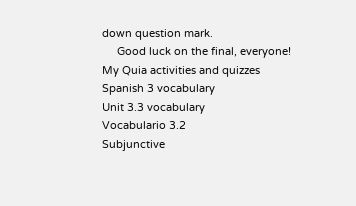down question mark.
     Good luck on the final, everyone!
My Quia activities and quizzes
Spanish 3 vocabulary
Unit 3.3 vocabulary
Vocabulario 3.2
Subjunctive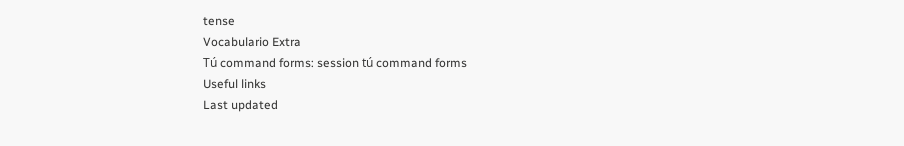tense
Vocabulario Extra
Tú command forms: session tú command forms
Useful links
Last updated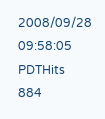2008/09/28 09:58:05 PDTHits  884